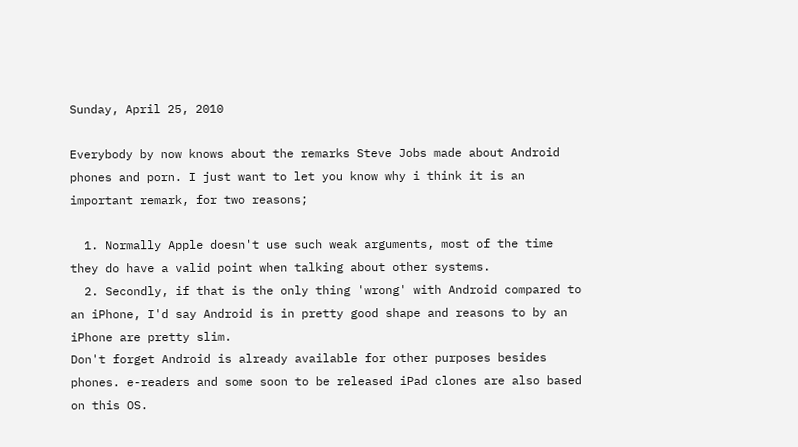Sunday, April 25, 2010

Everybody by now knows about the remarks Steve Jobs made about Android phones and porn. I just want to let you know why i think it is an important remark, for two reasons;

  1. Normally Apple doesn't use such weak arguments, most of the time they do have a valid point when talking about other systems.
  2. Secondly, if that is the only thing 'wrong' with Android compared to an iPhone, I'd say Android is in pretty good shape and reasons to by an iPhone are pretty slim.
Don't forget Android is already available for other purposes besides phones. e-readers and some soon to be released iPad clones are also based on this OS.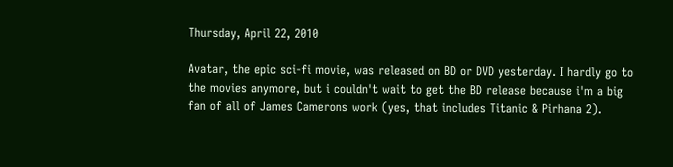Thursday, April 22, 2010

Avatar, the epic sci-fi movie, was released on BD or DVD yesterday. I hardly go to the movies anymore, but i couldn't wait to get the BD release because i'm a big fan of all of James Camerons work (yes, that includes Titanic & Pirhana 2).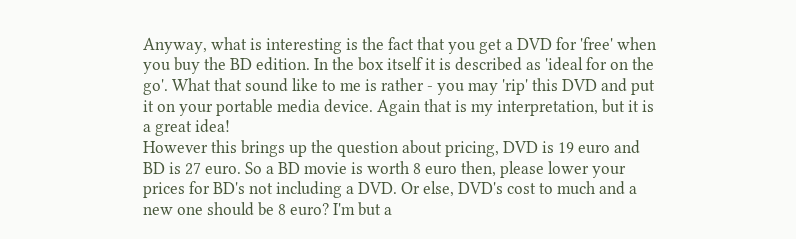Anyway, what is interesting is the fact that you get a DVD for 'free' when you buy the BD edition. In the box itself it is described as 'ideal for on the go'. What that sound like to me is rather - you may 'rip' this DVD and put it on your portable media device. Again that is my interpretation, but it is a great idea!
However this brings up the question about pricing, DVD is 19 euro and BD is 27 euro. So a BD movie is worth 8 euro then, please lower your prices for BD's not including a DVD. Or else, DVD's cost to much and a new one should be 8 euro? I'm but a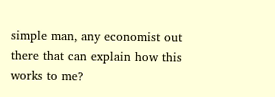simple man, any economist out there that can explain how this works to me?